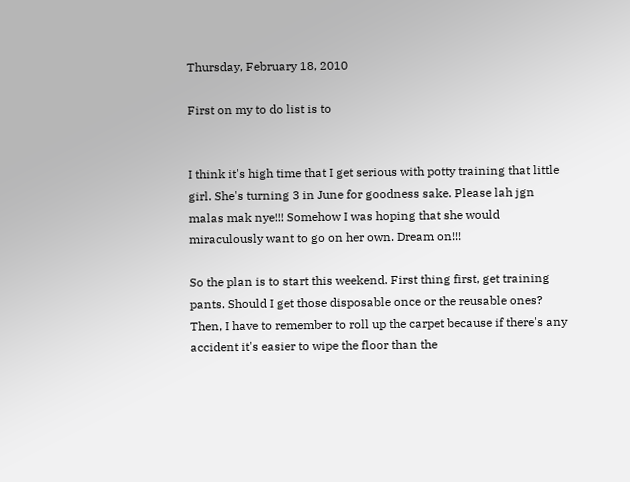Thursday, February 18, 2010

First on my to do list is to


I think it's high time that I get serious with potty training that little girl. She's turning 3 in June for goodness sake. Please lah jgn malas mak nye!!! Somehow I was hoping that she would miraculously want to go on her own. Dream on!!!

So the plan is to start this weekend. First thing first, get training pants. Should I get those disposable once or the reusable ones? Then, I have to remember to roll up the carpet because if there's any accident it's easier to wipe the floor than the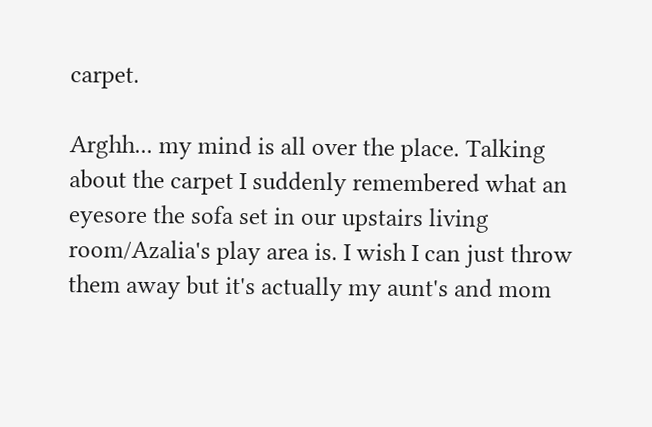carpet.

Arghh... my mind is all over the place. Talking about the carpet I suddenly remembered what an eyesore the sofa set in our upstairs living room/Azalia's play area is. I wish I can just throw them away but it's actually my aunt's and mom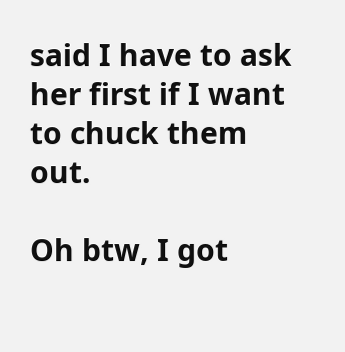said I have to ask her first if I want to chuck them out.

Oh btw, I got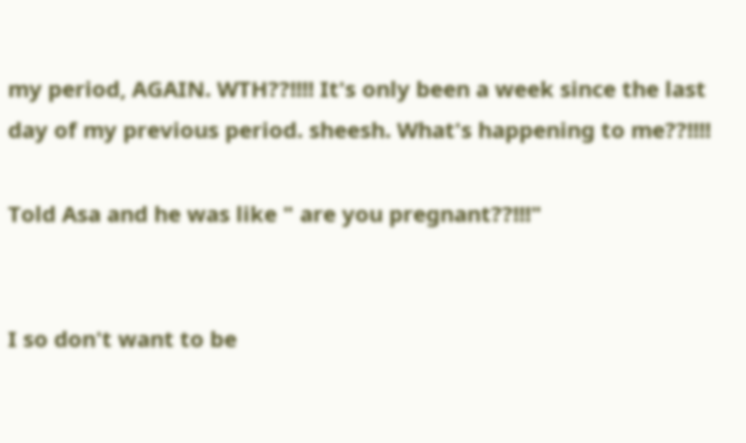my period, AGAIN. WTH??!!!! It's only been a week since the last day of my previous period. sheesh. What's happening to me??!!!!

Told Asa and he was like " are you pregnant??!!!"


I so don't want to be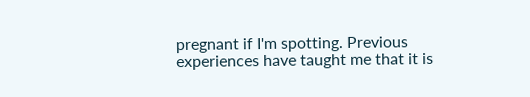pregnant if I'm spotting. Previous experiences have taught me that it is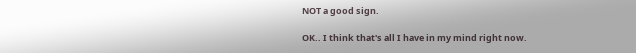NOT a good sign.

OK.. I think that's all I have in my mind right now.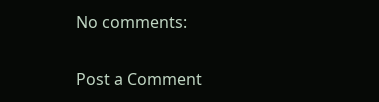No comments:

Post a Comment